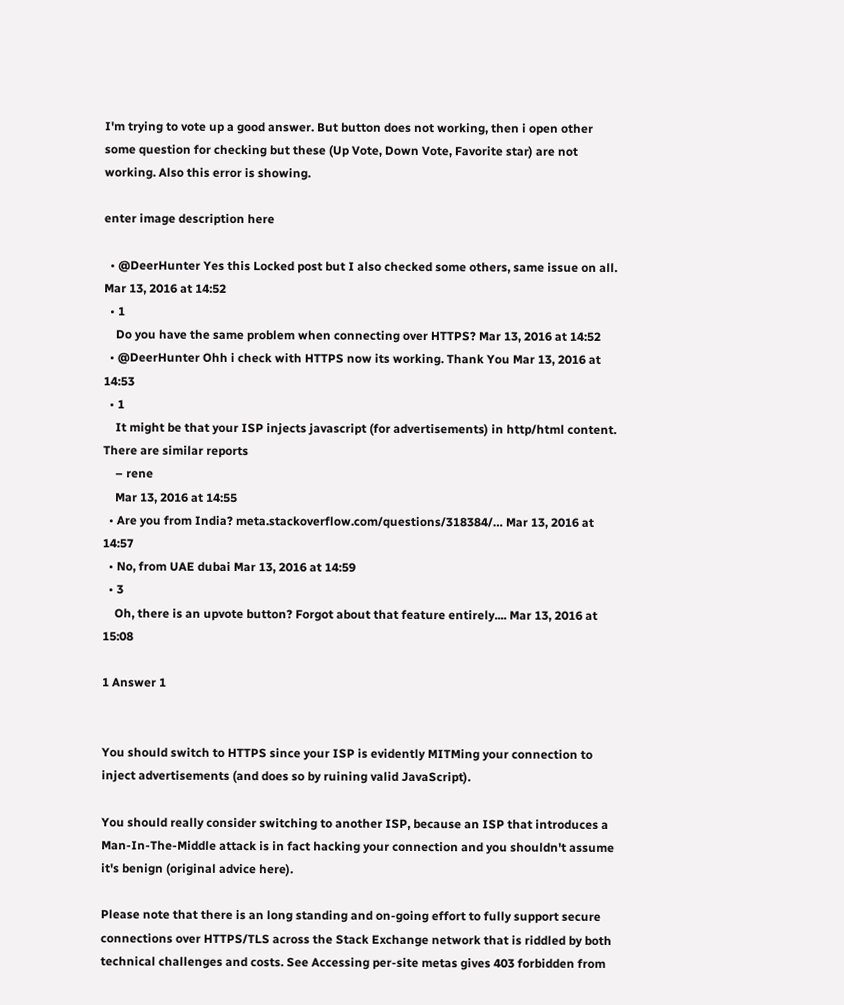I'm trying to vote up a good answer. But button does not working, then i open other some question for checking but these (Up Vote, Down Vote, Favorite star) are not working. Also this error is showing.

enter image description here

  • @DeerHunter Yes this Locked post but I also checked some others, same issue on all. Mar 13, 2016 at 14:52
  • 1
    Do you have the same problem when connecting over HTTPS? Mar 13, 2016 at 14:52
  • @DeerHunter Ohh i check with HTTPS now its working. Thank You Mar 13, 2016 at 14:53
  • 1
    It might be that your ISP injects javascript (for advertisements) in http/html content. There are similar reports
    – rene
    Mar 13, 2016 at 14:55
  • Are you from India? meta.stackoverflow.com/questions/318384/… Mar 13, 2016 at 14:57
  • No, from UAE dubai Mar 13, 2016 at 14:59
  • 3
    Oh, there is an upvote button? Forgot about that feature entirely.... Mar 13, 2016 at 15:08

1 Answer 1


You should switch to HTTPS since your ISP is evidently MITMing your connection to inject advertisements (and does so by ruining valid JavaScript).

You should really consider switching to another ISP, because an ISP that introduces a Man-In-The-Middle attack is in fact hacking your connection and you shouldn't assume it's benign (original advice here).

Please note that there is an long standing and on-going effort to fully support secure connections over HTTPS/TLS across the Stack Exchange network that is riddled by both technical challenges and costs. See Accessing per-site metas gives 403 forbidden from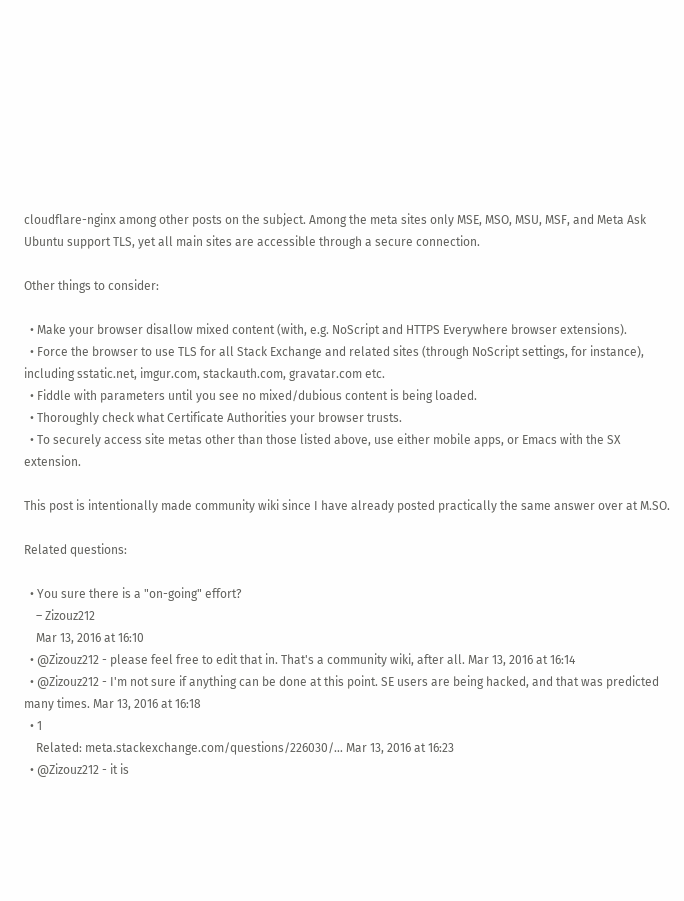cloudflare-nginx among other posts on the subject. Among the meta sites only MSE, MSO, MSU, MSF, and Meta Ask Ubuntu support TLS, yet all main sites are accessible through a secure connection.

Other things to consider:

  • Make your browser disallow mixed content (with, e.g. NoScript and HTTPS Everywhere browser extensions).
  • Force the browser to use TLS for all Stack Exchange and related sites (through NoScript settings, for instance), including sstatic.net, imgur.com, stackauth.com, gravatar.com etc.
  • Fiddle with parameters until you see no mixed/dubious content is being loaded.
  • Thoroughly check what Certificate Authorities your browser trusts.
  • To securely access site metas other than those listed above, use either mobile apps, or Emacs with the SX extension.

This post is intentionally made community wiki since I have already posted practically the same answer over at M.SO.

Related questions:

  • You sure there is a "on-going" effort?
    – Zizouz212
    Mar 13, 2016 at 16:10
  • @Zizouz212 - please feel free to edit that in. That's a community wiki, after all. Mar 13, 2016 at 16:14
  • @Zizouz212 - I'm not sure if anything can be done at this point. SE users are being hacked, and that was predicted many times. Mar 13, 2016 at 16:18
  • 1
    Related: meta.stackexchange.com/questions/226030/… Mar 13, 2016 at 16:23
  • @Zizouz212 - it is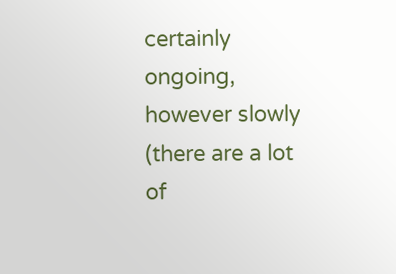certainly ongoing, however slowly (there are a lot of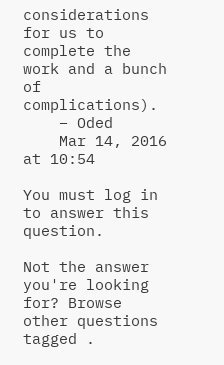considerations for us to complete the work and a bunch of complications).
    – Oded
    Mar 14, 2016 at 10:54

You must log in to answer this question.

Not the answer you're looking for? Browse other questions tagged .